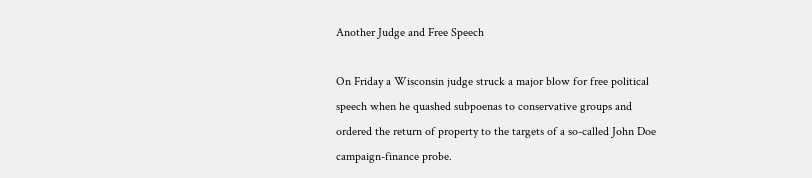Another Judge and Free Speech

On Friday a Wisconsin judge struck a major blow for free political speech when he quashed subpoenas to conservative groups and ordered the return of property to the targets of a so-called John Doe campaign-finance probe.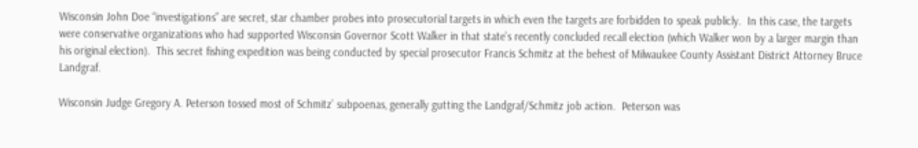Wisconsin John Doe “investigations” are secret, star chamber probes into prosecutorial targets in which even the targets are forbidden to speak publicly.  In this case, the targets were conservative organizations who had supported Wisconsin Governor Scott Walker in that state’s recently concluded recall election (which Walker won by a larger margin than his original election).  This secret fishing expedition was being conducted by special prosecutor Francis Schmitz at the behest of Milwaukee County Assistant District Attorney Bruce Landgraf.

Wisconsin Judge Gregory A. Peterson tossed most of Schmitz’ subpoenas, generally gutting the Landgraf/Schmitz job action.  Peterson was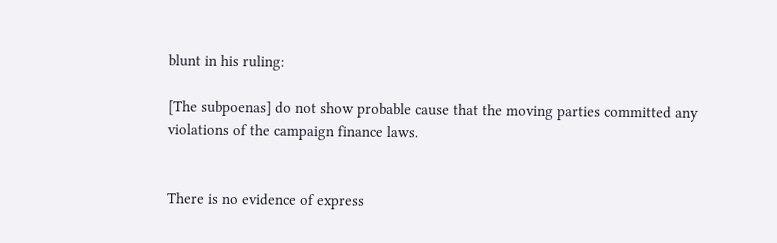blunt in his ruling:

[The subpoenas] do not show probable cause that the moving parties committed any violations of the campaign finance laws.


There is no evidence of express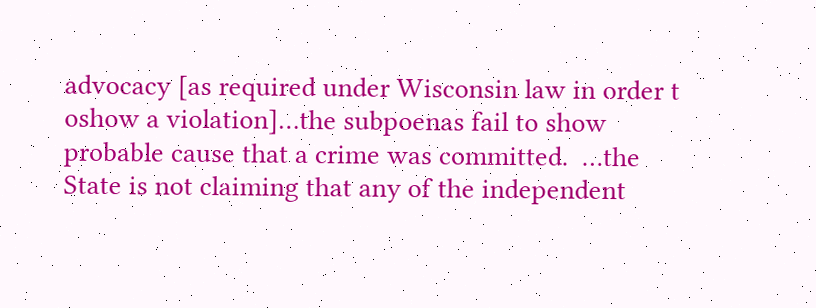advocacy [as required under Wisconsin law in order t oshow a violation]…the subpoenas fail to show probable cause that a crime was committed.  …the State is not claiming that any of the independent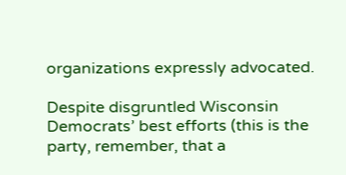organizations expressly advocated.

Despite disgruntled Wisconsin Democrats’ best efforts (this is the party, remember, that a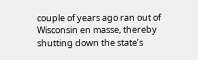couple of years ago ran out of Wisconsin en masse, thereby shutting down the state’s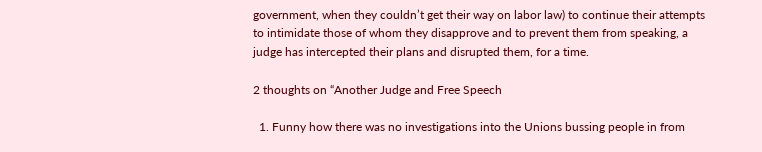government, when they couldn’t get their way on labor law) to continue their attempts to intimidate those of whom they disapprove and to prevent them from speaking, a judge has intercepted their plans and disrupted them, for a time.

2 thoughts on “Another Judge and Free Speech

  1. Funny how there was no investigations into the Unions bussing people in from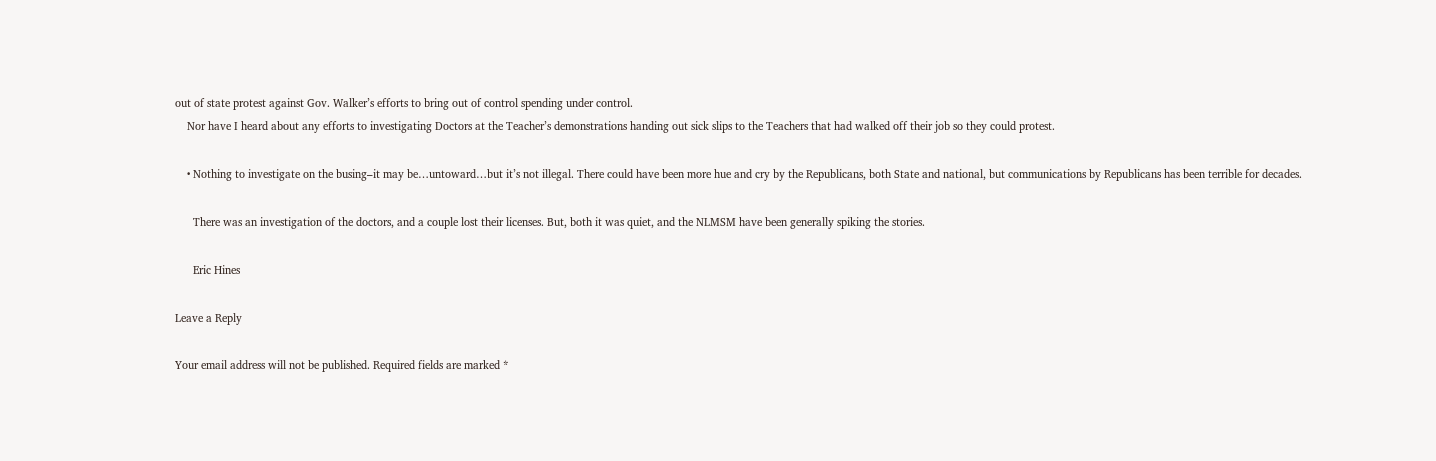out of state protest against Gov. Walker’s efforts to bring out of control spending under control.
    Nor have I heard about any efforts to investigating Doctors at the Teacher’s demonstrations handing out sick slips to the Teachers that had walked off their job so they could protest.

    • Nothing to investigate on the busing–it may be…untoward…but it’s not illegal. There could have been more hue and cry by the Republicans, both State and national, but communications by Republicans has been terrible for decades.

      There was an investigation of the doctors, and a couple lost their licenses. But, both it was quiet, and the NLMSM have been generally spiking the stories.

      Eric Hines

Leave a Reply

Your email address will not be published. Required fields are marked *